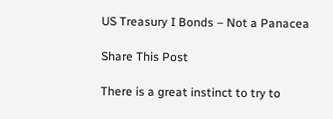US Treasury I Bonds – Not a Panacea

Share This Post

There is a great instinct to try to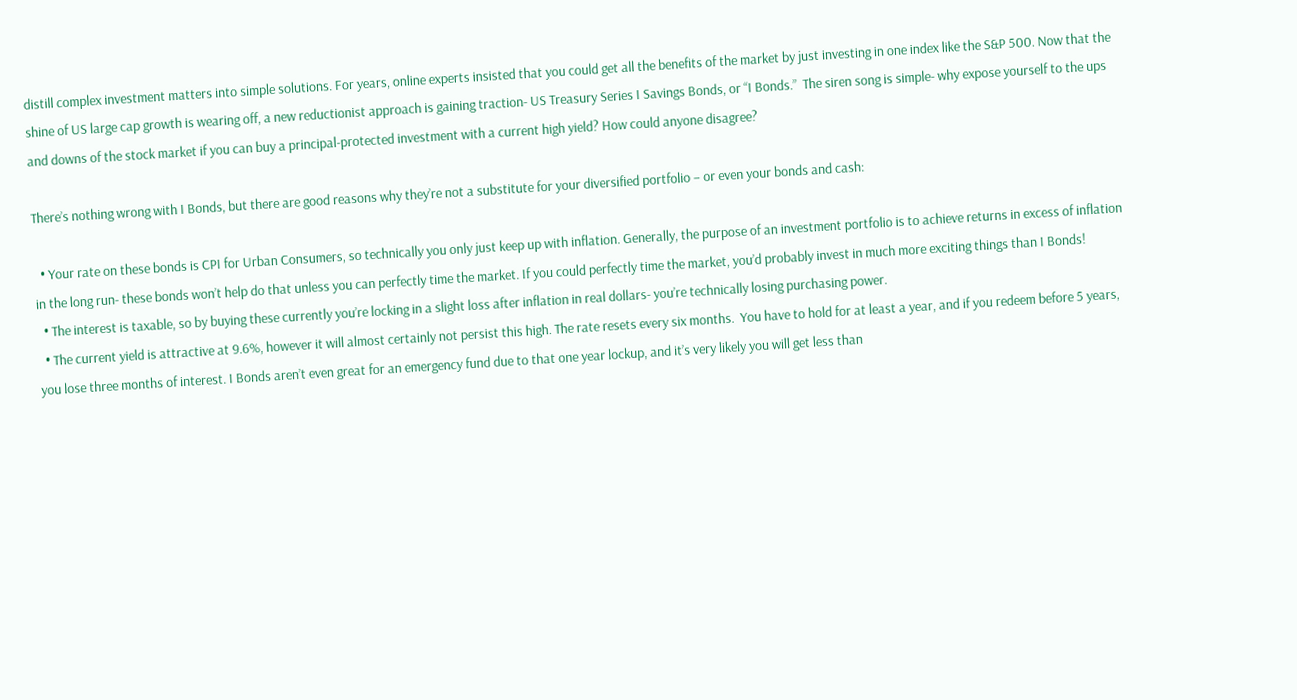distill complex investment matters into simple solutions. For years, online experts insisted that you could get all the benefits of the market by just investing in one index like the S&P 500. Now that the shine of US large cap growth is wearing off, a new reductionist approach is gaining traction- US Treasury Series I Savings Bonds, or “I Bonds.”  The siren song is simple- why expose yourself to the ups and downs of the stock market if you can buy a principal-protected investment with a current high yield? How could anyone disagree?

There’s nothing wrong with I Bonds, but there are good reasons why they’re not a substitute for your diversified portfolio – or even your bonds and cash:

  • Your rate on these bonds is CPI for Urban Consumers, so technically you only just keep up with inflation. Generally, the purpose of an investment portfolio is to achieve returns in excess of inflation in the long run- these bonds won’t help do that unless you can perfectly time the market. If you could perfectly time the market, you’d probably invest in much more exciting things than I Bonds!
  • The interest is taxable, so by buying these currently you’re locking in a slight loss after inflation in real dollars- you’re technically losing purchasing power.
  • The current yield is attractive at 9.6%, however it will almost certainly not persist this high. The rate resets every six months.  You have to hold for at least a year, and if you redeem before 5 years, you lose three months of interest. I Bonds aren’t even great for an emergency fund due to that one year lockup, and it’s very likely you will get less than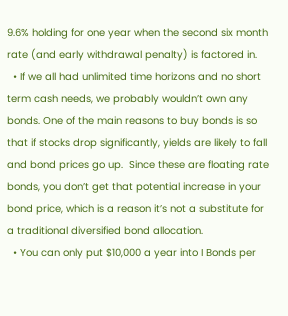9.6% holding for one year when the second six month rate (and early withdrawal penalty) is factored in.
  • If we all had unlimited time horizons and no short term cash needs, we probably wouldn’t own any bonds. One of the main reasons to buy bonds is so that if stocks drop significantly, yields are likely to fall and bond prices go up.  Since these are floating rate bonds, you don’t get that potential increase in your bond price, which is a reason it’s not a substitute for a traditional diversified bond allocation.
  • You can only put $10,000 a year into I Bonds per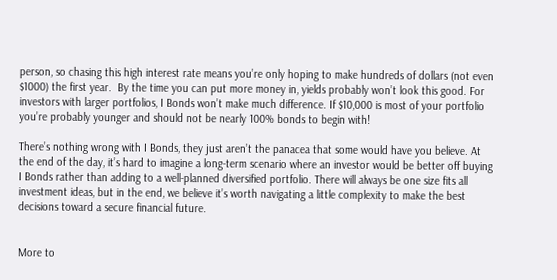person, so chasing this high interest rate means you’re only hoping to make hundreds of dollars (not even $1000) the first year.  By the time you can put more money in, yields probably won’t look this good. For investors with larger portfolios, I Bonds won’t make much difference. If $10,000 is most of your portfolio you’re probably younger and should not be nearly 100% bonds to begin with!

There’s nothing wrong with I Bonds, they just aren’t the panacea that some would have you believe. At the end of the day, it’s hard to imagine a long-term scenario where an investor would be better off buying I Bonds rather than adding to a well-planned diversified portfolio. There will always be one size fits all investment ideas, but in the end, we believe it’s worth navigating a little complexity to make the best decisions toward a secure financial future.


More to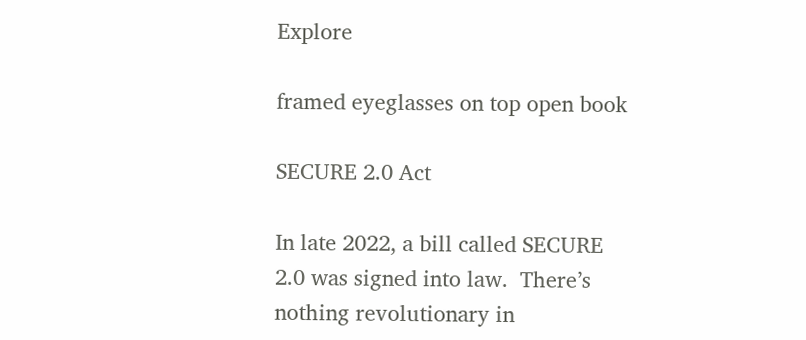Explore

framed eyeglasses on top open book

SECURE 2.0 Act

In late 2022, a bill called SECURE 2.0 was signed into law.  There’s nothing revolutionary in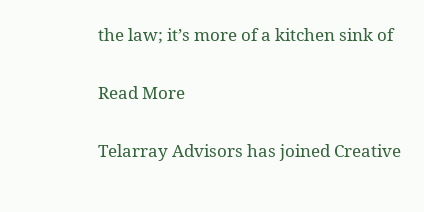the law; it’s more of a kitchen sink of

Read More

Telarray Advisors has joined Creative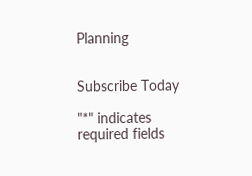Planning


Subscribe Today

"*" indicates required fields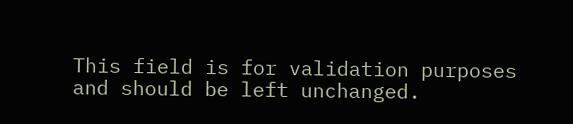This field is for validation purposes and should be left unchanged.